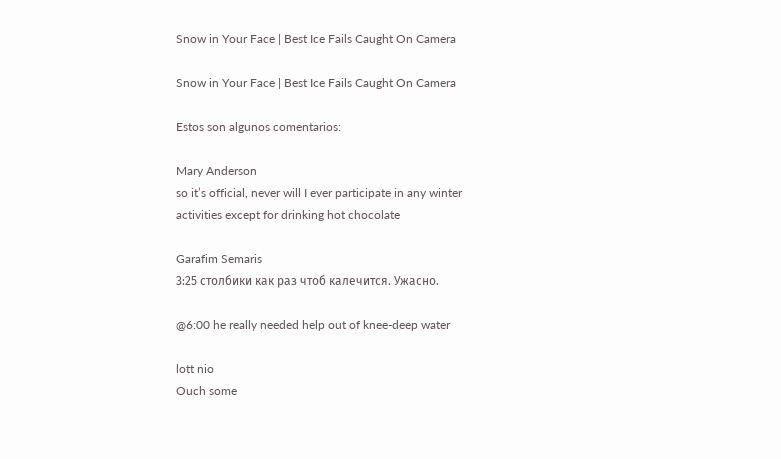Snow in Your Face | Best Ice Fails Caught On Camera

Snow in Your Face | Best Ice Fails Caught On Camera

Estos son algunos comentarios:

Mary Anderson
so it’s official, never will I ever participate in any winter activities except for drinking hot chocolate

Garafim Semaris
3:25 столбики как раз чтоб калечится. Ужасно.

@6:00 he really needed help out of knee-deep water

lott nio
Ouch some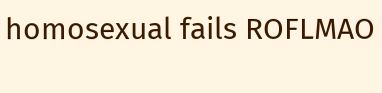homosexual fails ROFLMAO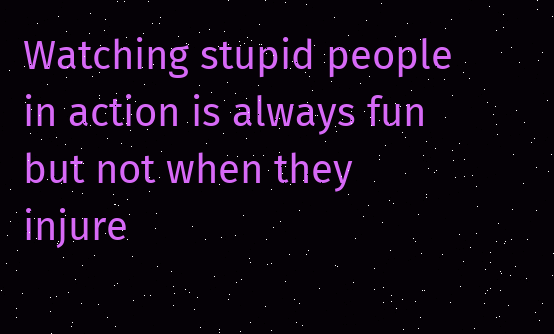Watching stupid people in action is always fun but not when they injure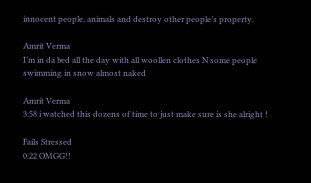innocent people, animals and destroy other people’s property.

Amrit Verma
I’m in da bed all the day with all woollen clothes N some people swimming in snow almost naked

Amrit Verma
3:58 i watched this dozens of time to just make sure is she alright !

Fails Stressed
0:22 OMGG!!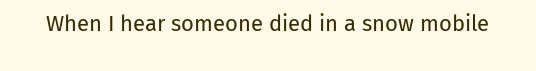When I hear someone died in a snow mobile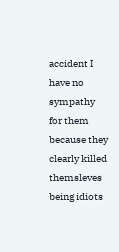accident I have no sympathy for them because they clearly killed themsleves being idiots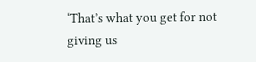‘That’s what you get for not giving us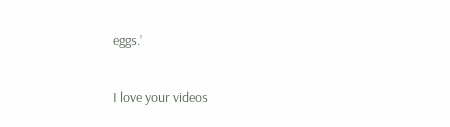eggs.’

I love your videos